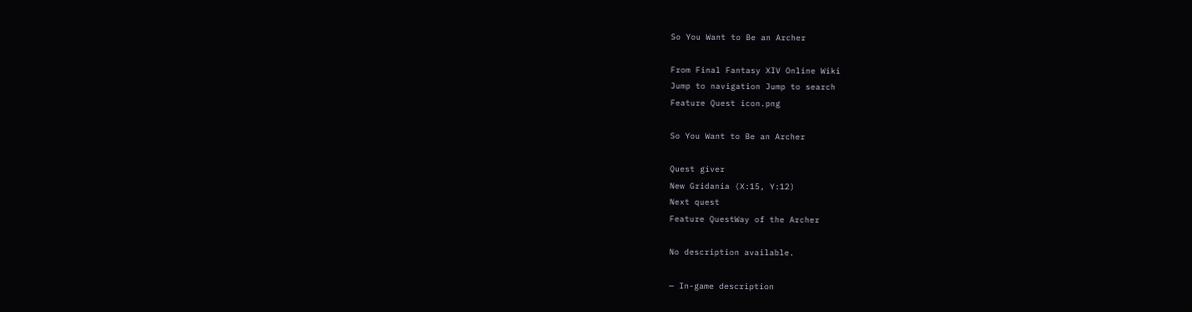So You Want to Be an Archer

From Final Fantasy XIV Online Wiki
Jump to navigation Jump to search
Feature Quest icon.png

So You Want to Be an Archer

Quest giver
New Gridania (X:15, Y:12)
Next quest
Feature QuestWay of the Archer

No description available.

— In-game description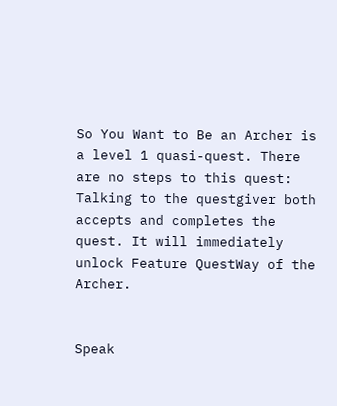So You Want to Be an Archer is a level 1 quasi-quest. There are no steps to this quest: Talking to the questgiver both accepts and completes the quest. It will immediately unlock Feature QuestWay of the Archer.


Speak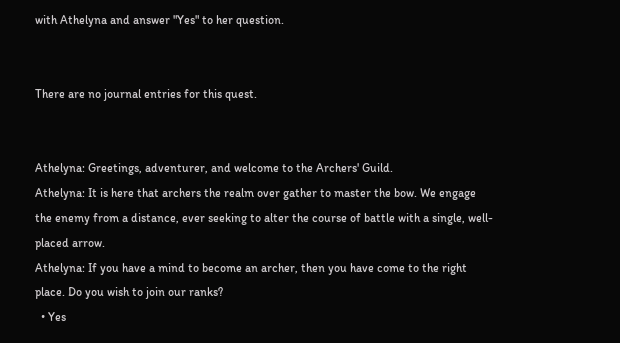with Athelyna and answer "Yes" to her question.


There are no journal entries for this quest.


Athelyna: Greetings, adventurer, and welcome to the Archers' Guild.
Athelyna: It is here that archers the realm over gather to master the bow. We engage the enemy from a distance, ever seeking to alter the course of battle with a single, well-placed arrow.
Athelyna: If you have a mind to become an archer, then you have come to the right place. Do you wish to join our ranks?
  • Yes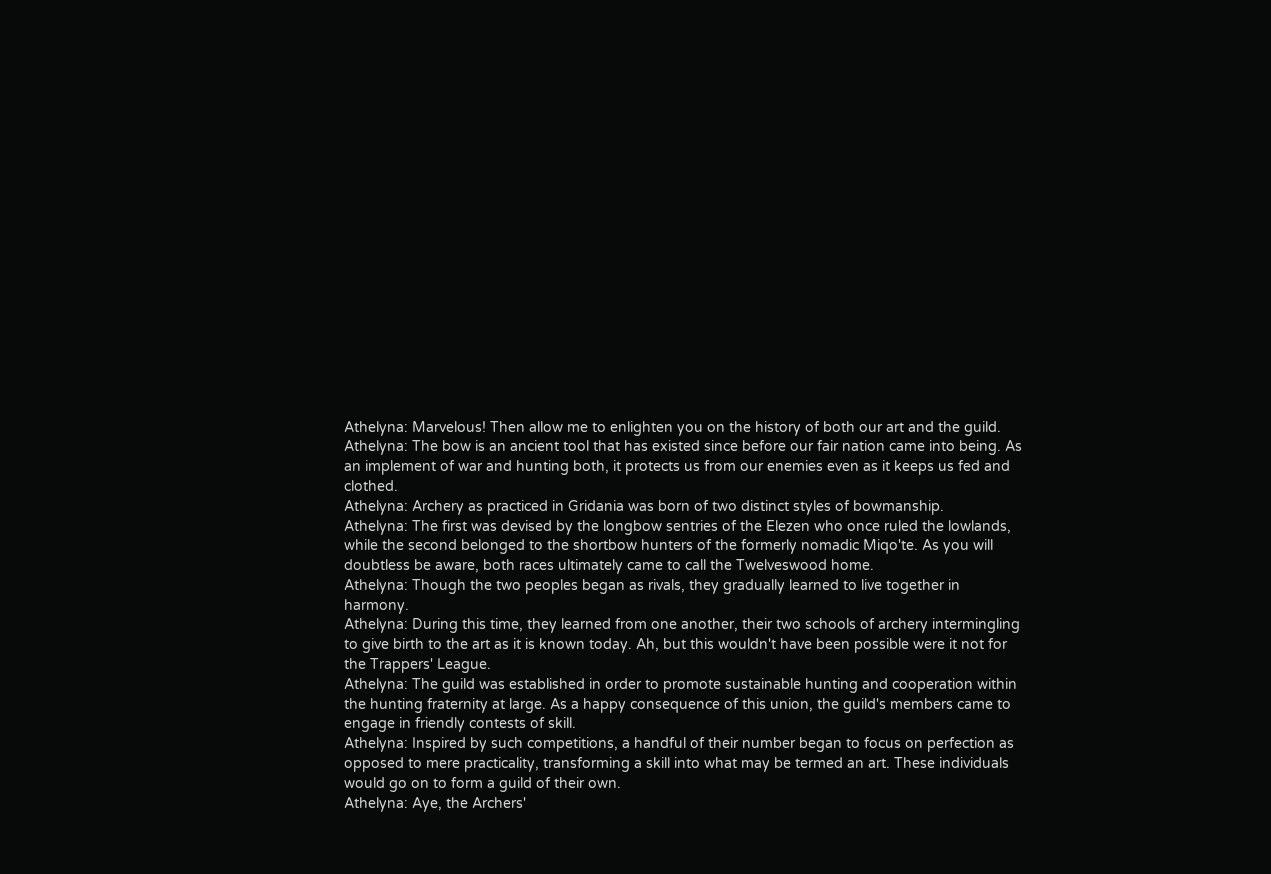Athelyna: Marvelous! Then allow me to enlighten you on the history of both our art and the guild.
Athelyna: The bow is an ancient tool that has existed since before our fair nation came into being. As an implement of war and hunting both, it protects us from our enemies even as it keeps us fed and clothed.
Athelyna: Archery as practiced in Gridania was born of two distinct styles of bowmanship.
Athelyna: The first was devised by the longbow sentries of the Elezen who once ruled the lowlands, while the second belonged to the shortbow hunters of the formerly nomadic Miqo'te. As you will doubtless be aware, both races ultimately came to call the Twelveswood home.
Athelyna: Though the two peoples began as rivals, they gradually learned to live together in harmony.
Athelyna: During this time, they learned from one another, their two schools of archery intermingling to give birth to the art as it is known today. Ah, but this wouldn't have been possible were it not for the Trappers' League.
Athelyna: The guild was established in order to promote sustainable hunting and cooperation within the hunting fraternity at large. As a happy consequence of this union, the guild's members came to engage in friendly contests of skill.
Athelyna: Inspired by such competitions, a handful of their number began to focus on perfection as opposed to mere practicality, transforming a skill into what may be termed an art. These individuals would go on to form a guild of their own.
Athelyna: Aye, the Archers'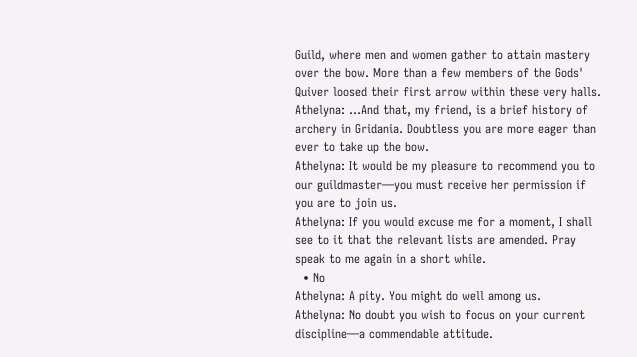Guild, where men and women gather to attain mastery over the bow. More than a few members of the Gods' Quiver loosed their first arrow within these very halls.
Athelyna: ...And that, my friend, is a brief history of archery in Gridania. Doubtless you are more eager than ever to take up the bow.
Athelyna: It would be my pleasure to recommend you to our guildmaster—you must receive her permission if you are to join us.
Athelyna: If you would excuse me for a moment, I shall see to it that the relevant lists are amended. Pray speak to me again in a short while.
  • No
Athelyna: A pity. You might do well among us.
Athelyna: No doubt you wish to focus on your current discipline—a commendable attitude.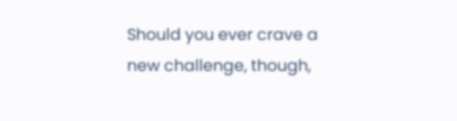Should you ever crave a new challenge, though,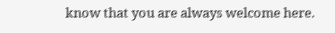know that you are always welcome here.